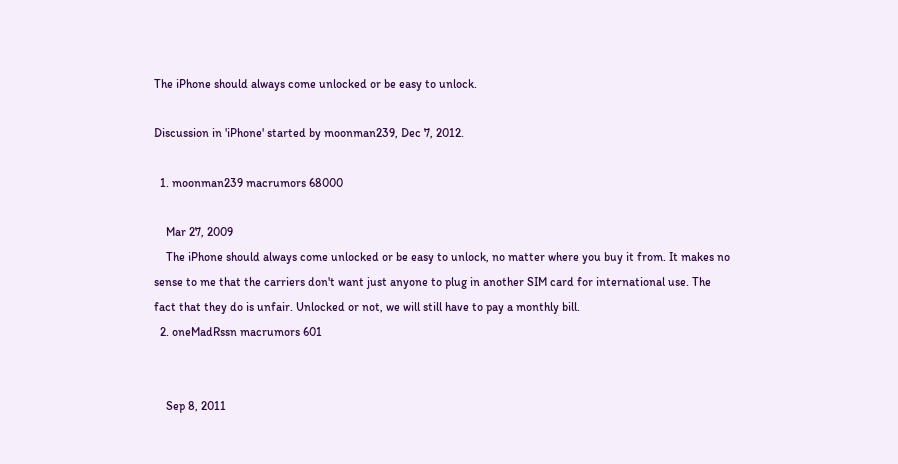The iPhone should always come unlocked or be easy to unlock.

Discussion in 'iPhone' started by moonman239, Dec 7, 2012.

  1. moonman239 macrumors 68000

    Mar 27, 2009
    The iPhone should always come unlocked or be easy to unlock, no matter where you buy it from. It makes no sense to me that the carriers don't want just anyone to plug in another SIM card for international use. The fact that they do is unfair. Unlocked or not, we will still have to pay a monthly bill.
  2. oneMadRssn macrumors 601


    Sep 8, 2011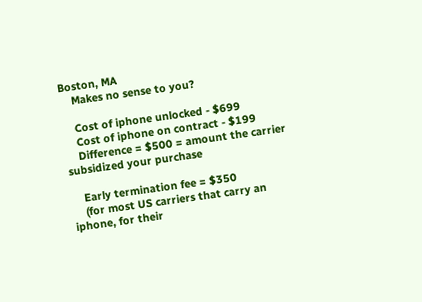Boston, MA
    Makes no sense to you?

    Cost of iphone unlocked - $699
    Cost of iphone on contract - $199
    Difference = $500 = amount the carrier subsidized your purchase

    Early termination fee = $350
    (for most US carriers that carry an iphone, for their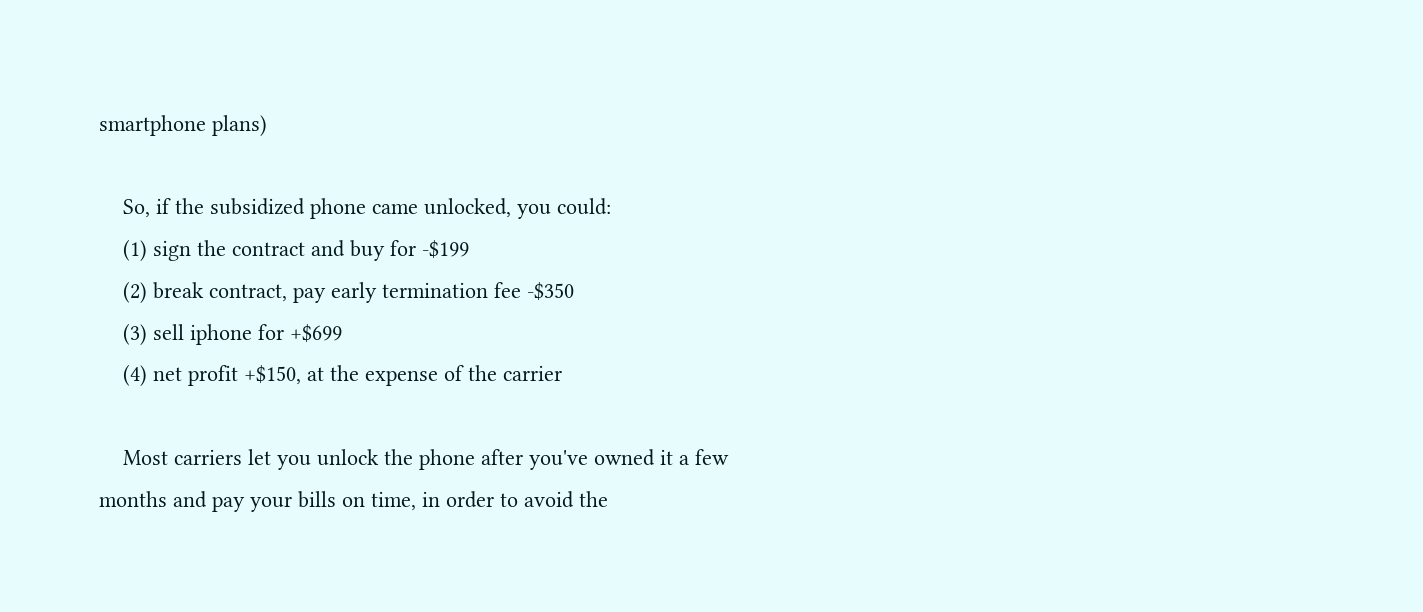smartphone plans)

    So, if the subsidized phone came unlocked, you could:
    (1) sign the contract and buy for -$199
    (2) break contract, pay early termination fee -$350
    (3) sell iphone for +$699
    (4) net profit +$150, at the expense of the carrier

    Most carriers let you unlock the phone after you've owned it a few months and pay your bills on time, in order to avoid the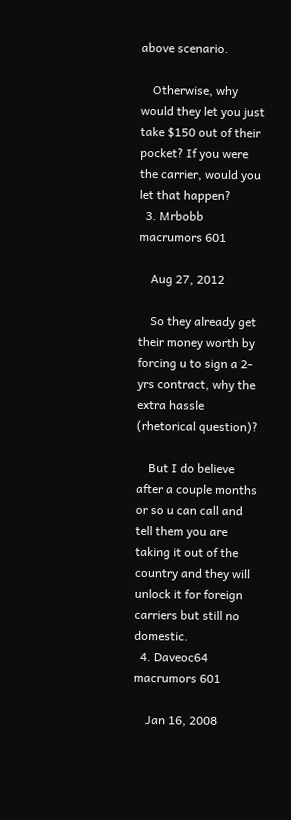above scenario.

    Otherwise, why would they let you just take $150 out of their pocket? If you were the carrier, would you let that happen?
  3. Mrbobb macrumors 601

    Aug 27, 2012

    So they already get their money worth by forcing u to sign a 2-yrs contract, why the extra hassle (rhetorical question)?

    But I do believe after a couple months or so u can call and tell them you are taking it out of the country and they will unlock it for foreign carriers but still no domestic.
  4. Daveoc64 macrumors 601

    Jan 16, 2008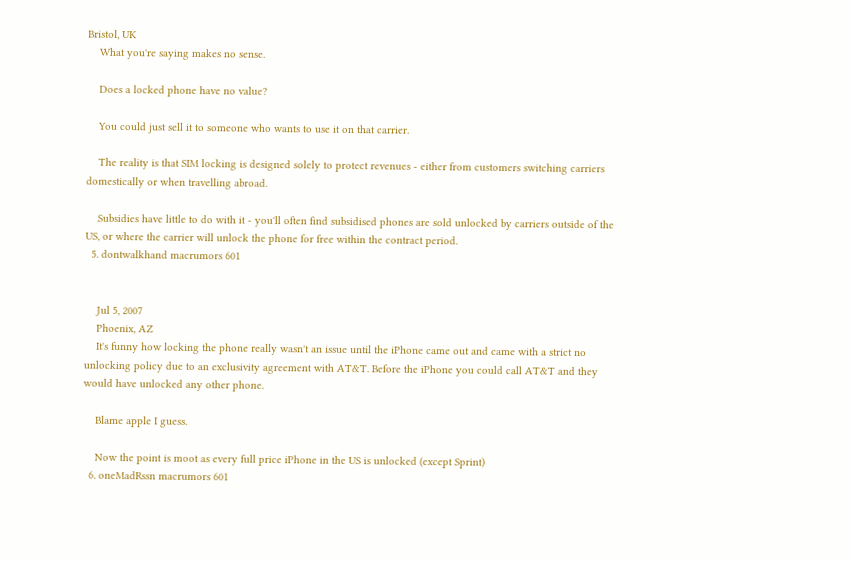Bristol, UK
    What you're saying makes no sense.

    Does a locked phone have no value?

    You could just sell it to someone who wants to use it on that carrier.

    The reality is that SIM locking is designed solely to protect revenues - either from customers switching carriers domestically or when travelling abroad.

    Subsidies have little to do with it - you'll often find subsidised phones are sold unlocked by carriers outside of the US, or where the carrier will unlock the phone for free within the contract period.
  5. dontwalkhand macrumors 601


    Jul 5, 2007
    Phoenix, AZ
    It's funny how locking the phone really wasn't an issue until the iPhone came out and came with a strict no unlocking policy due to an exclusivity agreement with AT&T. Before the iPhone you could call AT&T and they would have unlocked any other phone.

    Blame apple I guess.

    Now the point is moot as every full price iPhone in the US is unlocked (except Sprint)
  6. oneMadRssn macrumors 601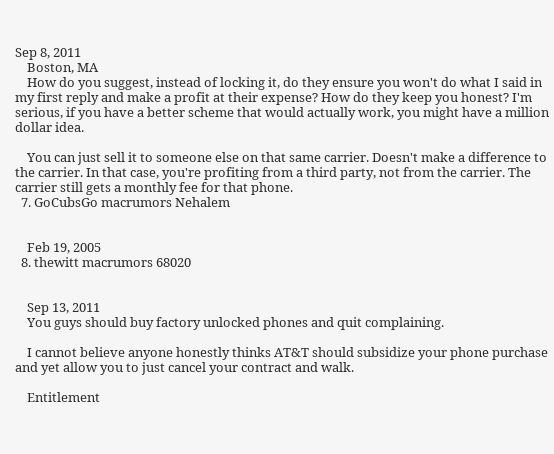Sep 8, 2011
    Boston, MA
    How do you suggest, instead of locking it, do they ensure you won't do what I said in my first reply and make a profit at their expense? How do they keep you honest? I'm serious, if you have a better scheme that would actually work, you might have a million dollar idea.

    You can just sell it to someone else on that same carrier. Doesn't make a difference to the carrier. In that case, you're profiting from a third party, not from the carrier. The carrier still gets a monthly fee for that phone.
  7. GoCubsGo macrumors Nehalem


    Feb 19, 2005
  8. thewitt macrumors 68020


    Sep 13, 2011
    You guys should buy factory unlocked phones and quit complaining.

    I cannot believe anyone honestly thinks AT&T should subsidize your phone purchase and yet allow you to just cancel your contract and walk.

    Entitlement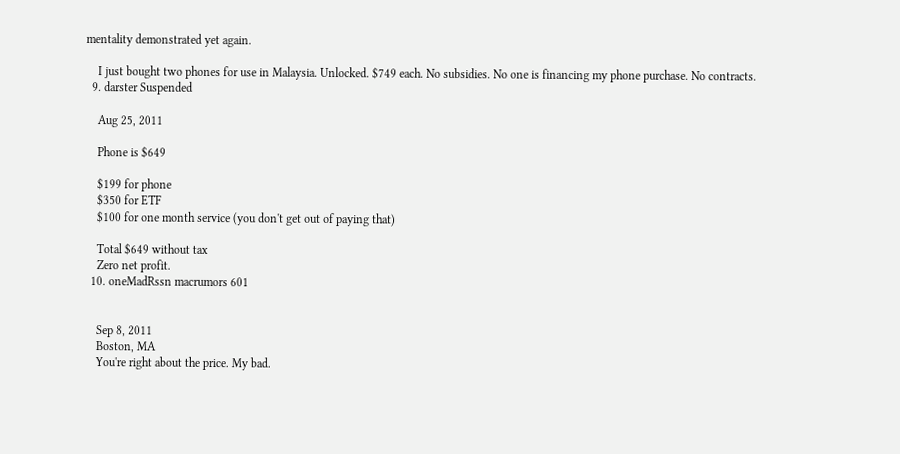mentality demonstrated yet again.

    I just bought two phones for use in Malaysia. Unlocked. $749 each. No subsidies. No one is financing my phone purchase. No contracts.
  9. darster Suspended

    Aug 25, 2011

    Phone is $649

    $199 for phone
    $350 for ETF
    $100 for one month service (you don't get out of paying that)

    Total $649 without tax
    Zero net profit.
  10. oneMadRssn macrumors 601


    Sep 8, 2011
    Boston, MA
    You're right about the price. My bad.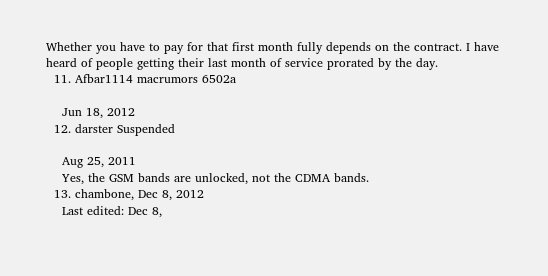Whether you have to pay for that first month fully depends on the contract. I have heard of people getting their last month of service prorated by the day.
  11. Afbar1114 macrumors 6502a

    Jun 18, 2012
  12. darster Suspended

    Aug 25, 2011
    Yes, the GSM bands are unlocked, not the CDMA bands.
  13. chambone, Dec 8, 2012
    Last edited: Dec 8,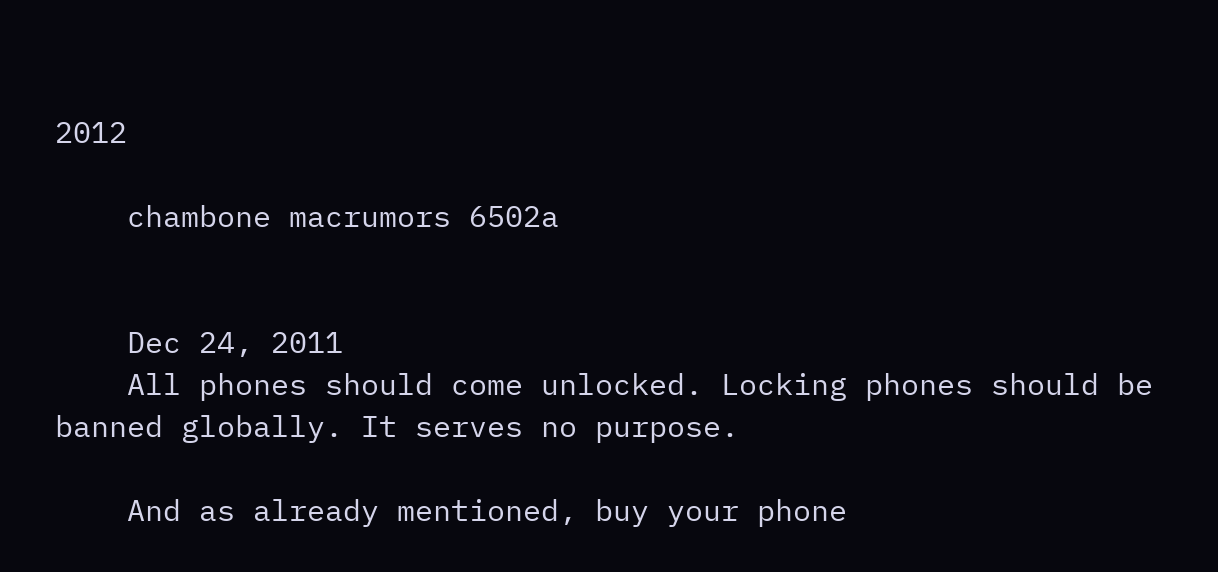2012

    chambone macrumors 6502a


    Dec 24, 2011
    All phones should come unlocked. Locking phones should be banned globally. It serves no purpose.

    And as already mentioned, buy your phone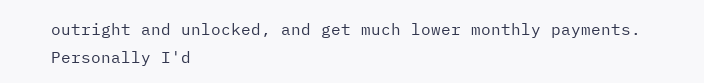outright and unlocked, and get much lower monthly payments. Personally I'd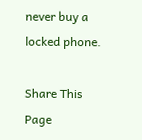never buy a locked phone.

Share This Page